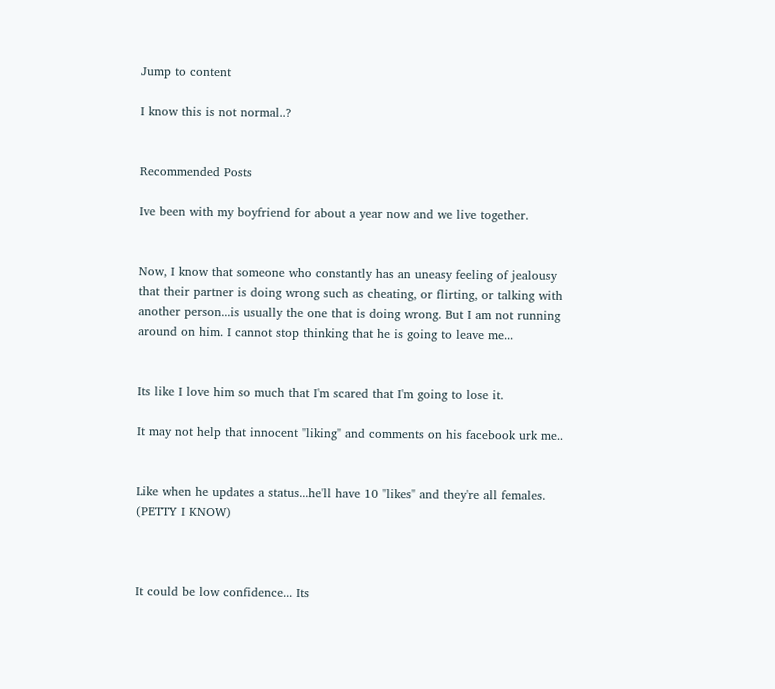Jump to content

I know this is not normal..?


Recommended Posts

Ive been with my boyfriend for about a year now and we live together.


Now, I know that someone who constantly has an uneasy feeling of jealousy that their partner is doing wrong such as cheating, or flirting, or talking with another person...is usually the one that is doing wrong. But I am not running around on him. I cannot stop thinking that he is going to leave me...


Its like I love him so much that I'm scared that I'm going to lose it.

It may not help that innocent "liking" and comments on his facebook urk me..


Like when he updates a status...he'll have 10 "likes" and they're all females. (PETTY I KNOW)



It could be low confidence... Its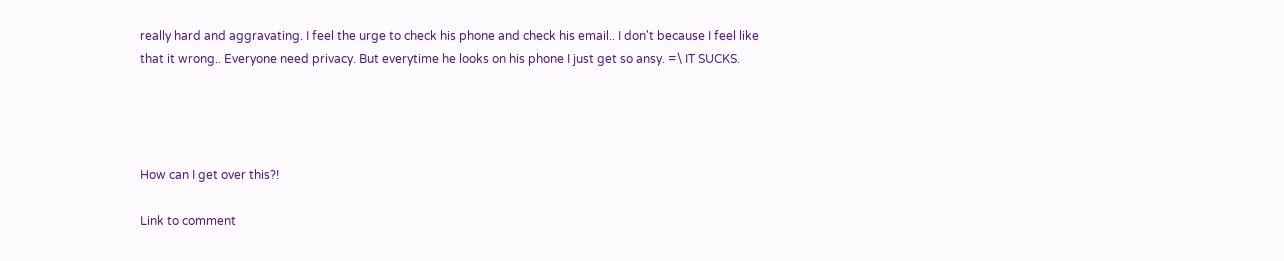really hard and aggravating. I feel the urge to check his phone and check his email.. I don't because I feel like that it wrong.. Everyone need privacy. But everytime he looks on his phone I just get so ansy. =\ IT SUCKS.




How can I get over this?!

Link to comment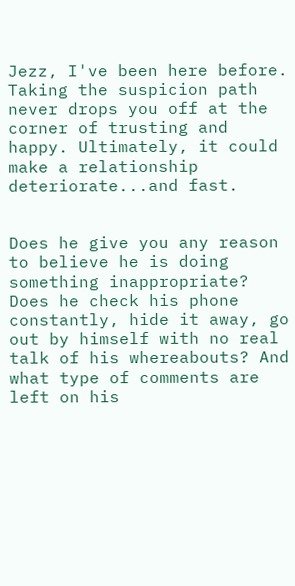Jezz, I've been here before. Taking the suspicion path never drops you off at the corner of trusting and happy. Ultimately, it could make a relationship deteriorate...and fast.


Does he give you any reason to believe he is doing something inappropriate? Does he check his phone constantly, hide it away, go out by himself with no real talk of his whereabouts? And what type of comments are left on his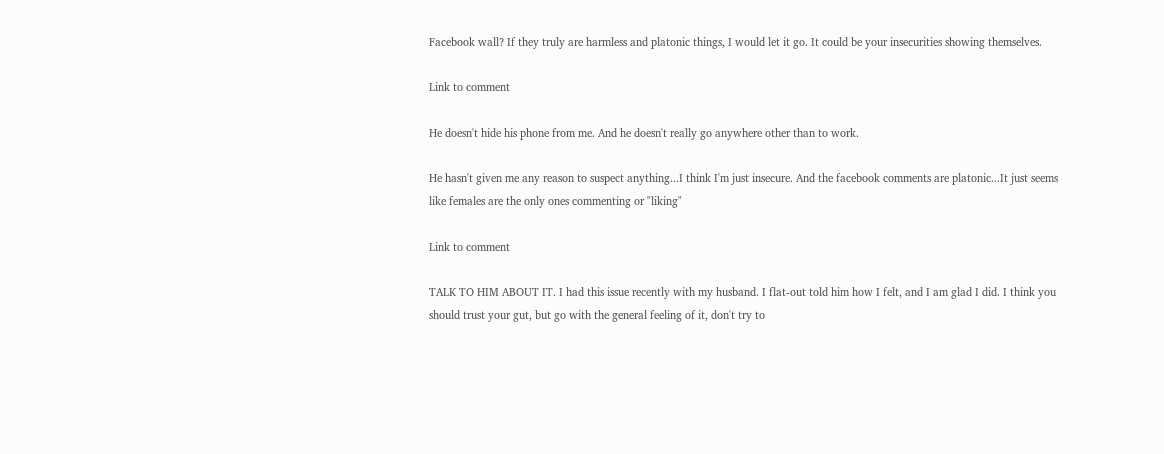Facebook wall? If they truly are harmless and platonic things, I would let it go. It could be your insecurities showing themselves.

Link to comment

He doesn't hide his phone from me. And he doesn't really go anywhere other than to work.

He hasn't given me any reason to suspect anything...I think I'm just insecure. And the facebook comments are platonic...It just seems like females are the only ones commenting or "liking"

Link to comment

TALK TO HIM ABOUT IT. I had this issue recently with my husband. I flat-out told him how I felt, and I am glad I did. I think you should trust your gut, but go with the general feeling of it, don't try to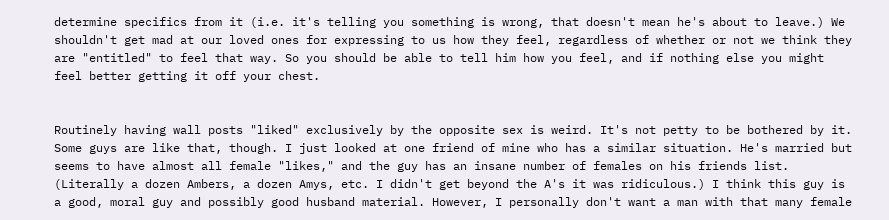determine specifics from it (i.e. it's telling you something is wrong, that doesn't mean he's about to leave.) We shouldn't get mad at our loved ones for expressing to us how they feel, regardless of whether or not we think they are "entitled" to feel that way. So you should be able to tell him how you feel, and if nothing else you might feel better getting it off your chest.


Routinely having wall posts "liked" exclusively by the opposite sex is weird. It's not petty to be bothered by it. Some guys are like that, though. I just looked at one friend of mine who has a similar situation. He's married but seems to have almost all female "likes," and the guy has an insane number of females on his friends list. (Literally a dozen Ambers, a dozen Amys, etc. I didn't get beyond the A's it was ridiculous.) I think this guy is a good, moral guy and possibly good husband material. However, I personally don't want a man with that many female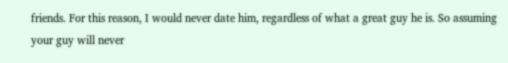friends. For this reason, I would never date him, regardless of what a great guy he is. So assuming your guy will never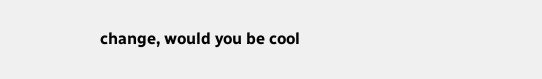change, would you be cool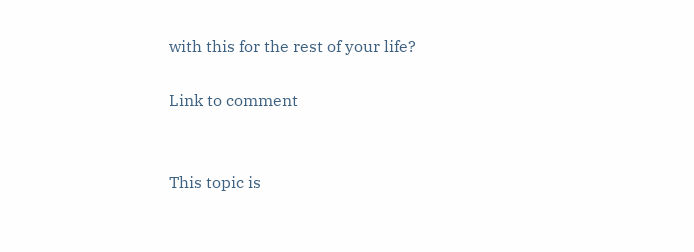with this for the rest of your life?

Link to comment


This topic is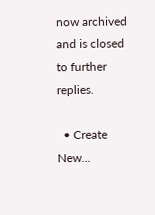now archived and is closed to further replies.

  • Create New...